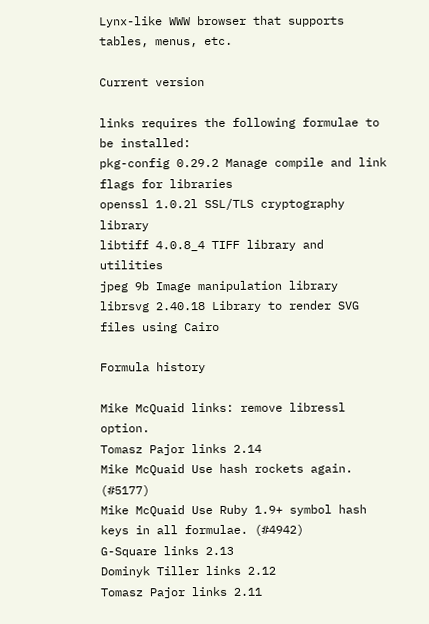Lynx-like WWW browser that supports tables, menus, etc.

Current version

links requires the following formulae to be installed:
pkg-config 0.29.2 Manage compile and link flags for libraries
openssl 1.0.2l SSL/TLS cryptography library
libtiff 4.0.8_4 TIFF library and utilities
jpeg 9b Image manipulation library
librsvg 2.40.18 Library to render SVG files using Cairo

Formula history

Mike McQuaid links: remove libressl option.
Tomasz Pajor links 2.14
Mike McQuaid Use hash rockets again. (#5177)
Mike McQuaid Use Ruby 1.9+ symbol hash keys in all formulae. (#4942)
G-Square links 2.13
Dominyk Tiller links 2.12
Tomasz Pajor links 2.11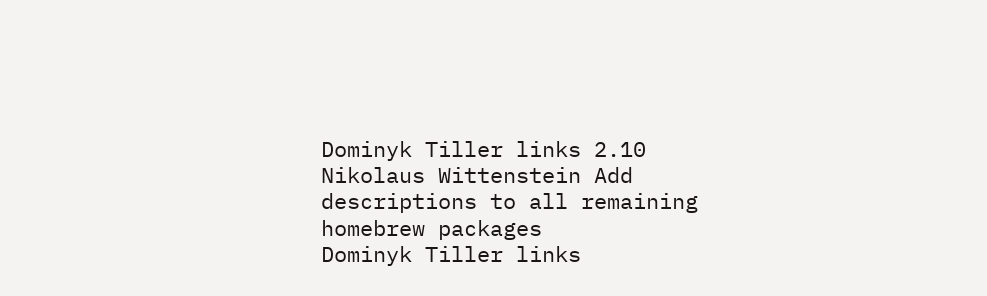Dominyk Tiller links 2.10
Nikolaus Wittenstein Add descriptions to all remaining homebrew packages
Dominyk Tiller links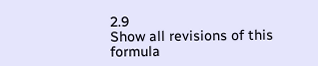2.9
Show all revisions of this formula